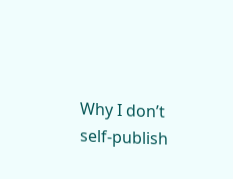Why I don’t self-publish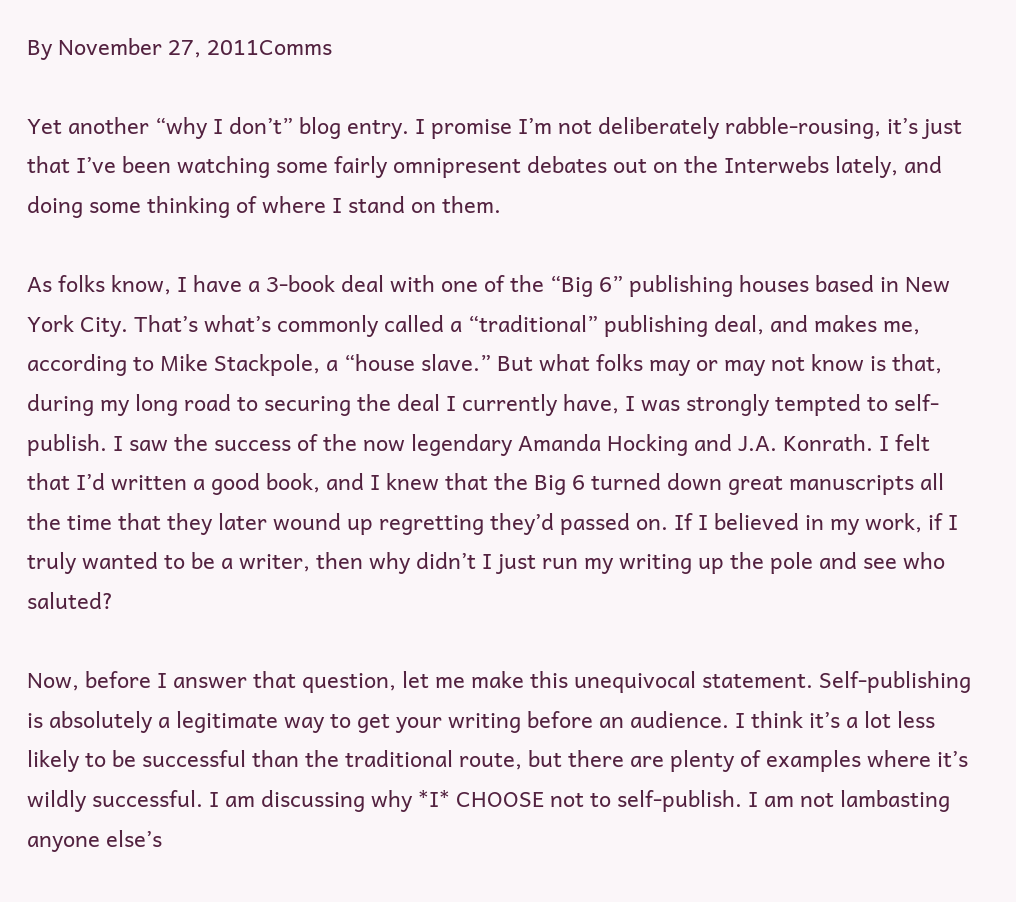By November 27, 2011Comms

Yet another “why I don’t” blog entry. I promise I’m not deliberately rabble-rousing, it’s just that I’ve been watching some fairly omnipresent debates out on the Interwebs lately, and doing some thinking of where I stand on them.

As folks know, I have a 3-book deal with one of the “Big 6” publishing houses based in New York City. That’s what’s commonly called a “traditional” publishing deal, and makes me, according to Mike Stackpole, a “house slave.” But what folks may or may not know is that, during my long road to securing the deal I currently have, I was strongly tempted to self-publish. I saw the success of the now legendary Amanda Hocking and J.A. Konrath. I felt that I’d written a good book, and I knew that the Big 6 turned down great manuscripts all the time that they later wound up regretting they’d passed on. If I believed in my work, if I truly wanted to be a writer, then why didn’t I just run my writing up the pole and see who saluted?

Now, before I answer that question, let me make this unequivocal statement. Self-publishing is absolutely a legitimate way to get your writing before an audience. I think it’s a lot less likely to be successful than the traditional route, but there are plenty of examples where it’s wildly successful. I am discussing why *I* CHOOSE not to self-publish. I am not lambasting anyone else’s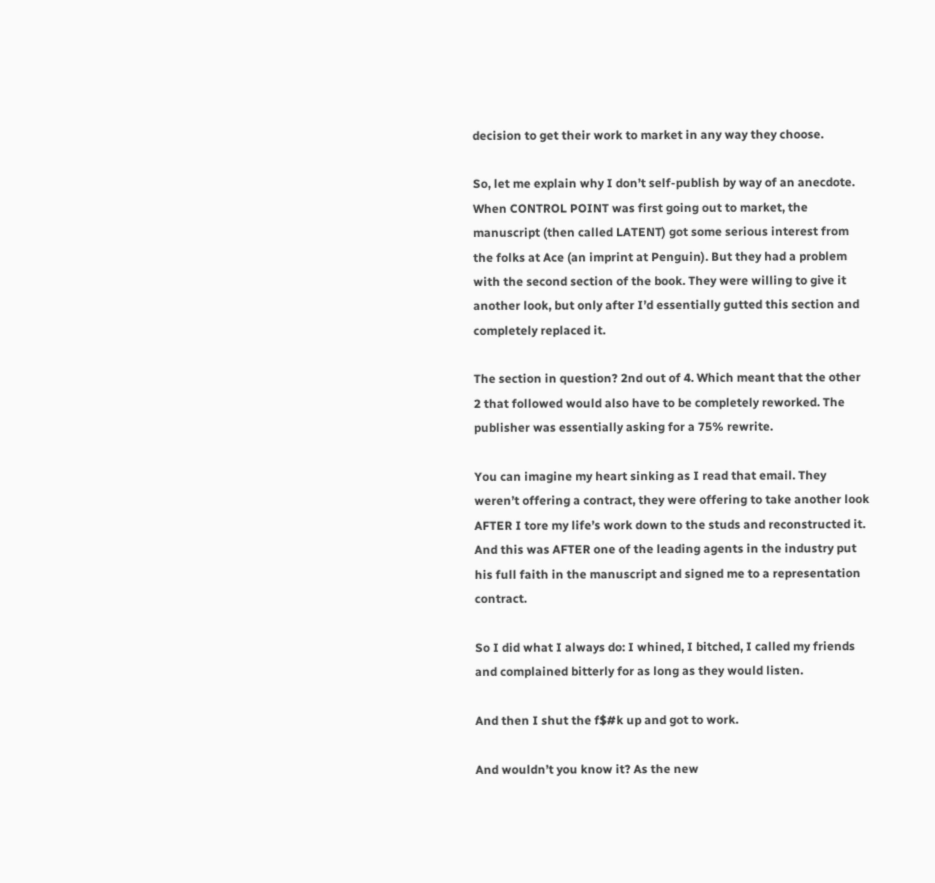decision to get their work to market in any way they choose.

So, let me explain why I don’t self-publish by way of an anecdote. When CONTROL POINT was first going out to market, the manuscript (then called LATENT) got some serious interest from the folks at Ace (an imprint at Penguin). But they had a problem with the second section of the book. They were willing to give it another look, but only after I’d essentially gutted this section and completely replaced it.

The section in question? 2nd out of 4. Which meant that the other 2 that followed would also have to be completely reworked. The publisher was essentially asking for a 75% rewrite.

You can imagine my heart sinking as I read that email. They weren’t offering a contract, they were offering to take another look AFTER I tore my life’s work down to the studs and reconstructed it. And this was AFTER one of the leading agents in the industry put his full faith in the manuscript and signed me to a representation contract.

So I did what I always do: I whined, I bitched, I called my friends and complained bitterly for as long as they would listen.

And then I shut the f$#k up and got to work.

And wouldn’t you know it? As the new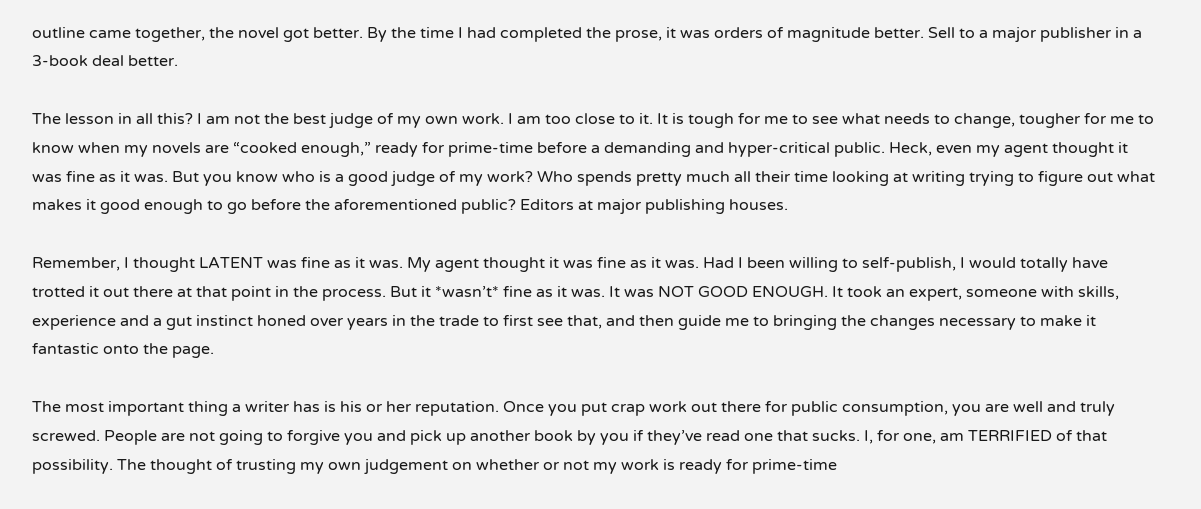outline came together, the novel got better. By the time I had completed the prose, it was orders of magnitude better. Sell to a major publisher in a 3-book deal better.

The lesson in all this? I am not the best judge of my own work. I am too close to it. It is tough for me to see what needs to change, tougher for me to know when my novels are “cooked enough,” ready for prime-time before a demanding and hyper-critical public. Heck, even my agent thought it was fine as it was. But you know who is a good judge of my work? Who spends pretty much all their time looking at writing trying to figure out what makes it good enough to go before the aforementioned public? Editors at major publishing houses.

Remember, I thought LATENT was fine as it was. My agent thought it was fine as it was. Had I been willing to self-publish, I would totally have trotted it out there at that point in the process. But it *wasn’t* fine as it was. It was NOT GOOD ENOUGH. It took an expert, someone with skills, experience and a gut instinct honed over years in the trade to first see that, and then guide me to bringing the changes necessary to make it fantastic onto the page.

The most important thing a writer has is his or her reputation. Once you put crap work out there for public consumption, you are well and truly screwed. People are not going to forgive you and pick up another book by you if they’ve read one that sucks. I, for one, am TERRIFIED of that possibility. The thought of trusting my own judgement on whether or not my work is ready for prime-time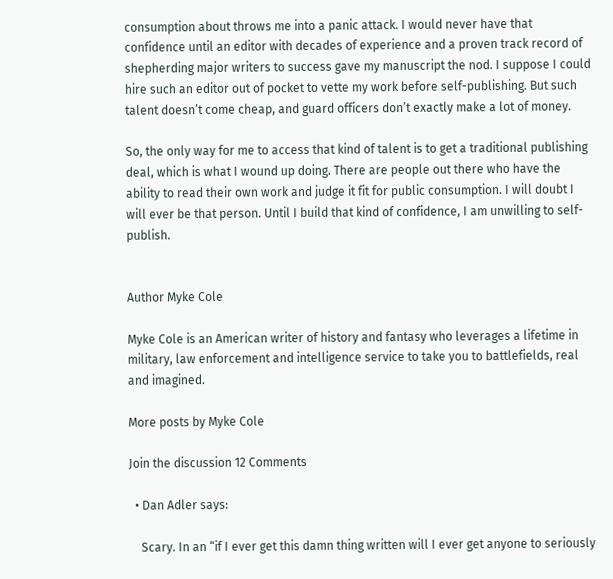consumption about throws me into a panic attack. I would never have that confidence until an editor with decades of experience and a proven track record of shepherding major writers to success gave my manuscript the nod. I suppose I could hire such an editor out of pocket to vette my work before self-publishing. But such talent doesn’t come cheap, and guard officers don’t exactly make a lot of money.

So, the only way for me to access that kind of talent is to get a traditional publishing deal, which is what I wound up doing. There are people out there who have the ability to read their own work and judge it fit for public consumption. I will doubt I will ever be that person. Until I build that kind of confidence, I am unwilling to self-publish.


Author Myke Cole

Myke Cole is an American writer of history and fantasy who leverages a lifetime in military, law enforcement and intelligence service to take you to battlefields, real and imagined.

More posts by Myke Cole

Join the discussion 12 Comments

  • Dan Adler says:

    Scary. In an “if I ever get this damn thing written will I ever get anyone to seriously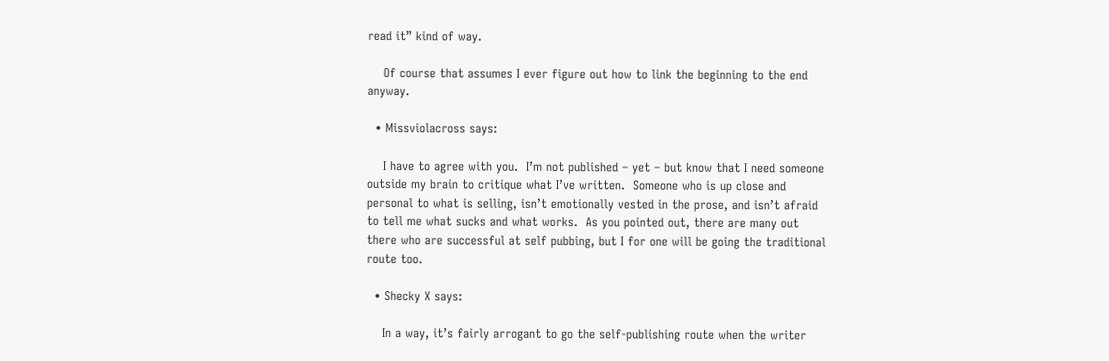read it” kind of way.

    Of course that assumes I ever figure out how to link the beginning to the end anyway.

  • Missviolacross says:

    I have to agree with you.  I’m not published – yet – but know that I need someone outside my brain to critique what I’ve written.  Someone who is up close and personal to what is selling, isn’t emotionally vested in the prose, and isn’t afraid to tell me what sucks and what works.  As you pointed out, there are many out there who are successful at self pubbing, but I for one will be going the traditional route too.

  • Shecky X says:

    In a way, it’s fairly arrogant to go the self-publishing route when the writer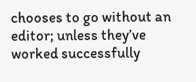chooses to go without an editor; unless they’ve worked successfully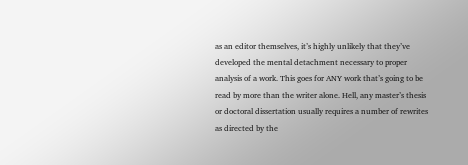as an editor themselves, it’s highly unlikely that they’ve developed the mental detachment necessary to proper analysis of a work. This goes for ANY work that’s going to be read by more than the writer alone. Hell, any master’s thesis or doctoral dissertation usually requires a number of rewrites as directed by the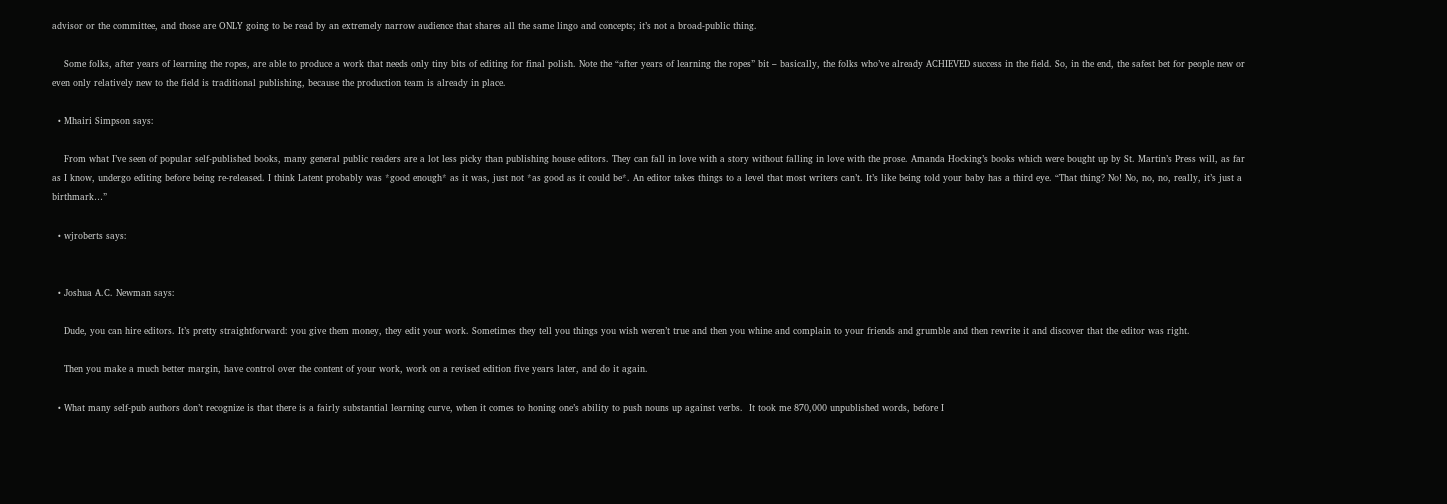advisor or the committee, and those are ONLY going to be read by an extremely narrow audience that shares all the same lingo and concepts; it’s not a broad-public thing.

    Some folks, after years of learning the ropes, are able to produce a work that needs only tiny bits of editing for final polish. Note the “after years of learning the ropes” bit – basically, the folks who’ve already ACHIEVED success in the field. So, in the end, the safest bet for people new or even only relatively new to the field is traditional publishing, because the production team is already in place.

  • Mhairi Simpson says:

    From what I’ve seen of popular self-published books, many general public readers are a lot less picky than publishing house editors. They can fall in love with a story without falling in love with the prose. Amanda Hocking’s books which were bought up by St. Martin’s Press will, as far as I know, undergo editing before being re-released. I think Latent probably was *good enough* as it was, just not *as good as it could be*. An editor takes things to a level that most writers can’t. It’s like being told your baby has a third eye. “That thing? No! No, no, no, really, it’s just a birthmark…”

  • wjroberts says:


  • Joshua A.C. Newman says:

    Dude, you can hire editors. It’s pretty straightforward: you give them money, they edit your work. Sometimes they tell you things you wish weren’t true and then you whine and complain to your friends and grumble and then rewrite it and discover that the editor was right.

    Then you make a much better margin, have control over the content of your work, work on a revised edition five years later, and do it again.

  • What many self-pub authors don’t recognize is that there is a fairly substantial learning curve, when it comes to honing one’s ability to push nouns up against verbs.  It took me 870,000 unpublished words, before I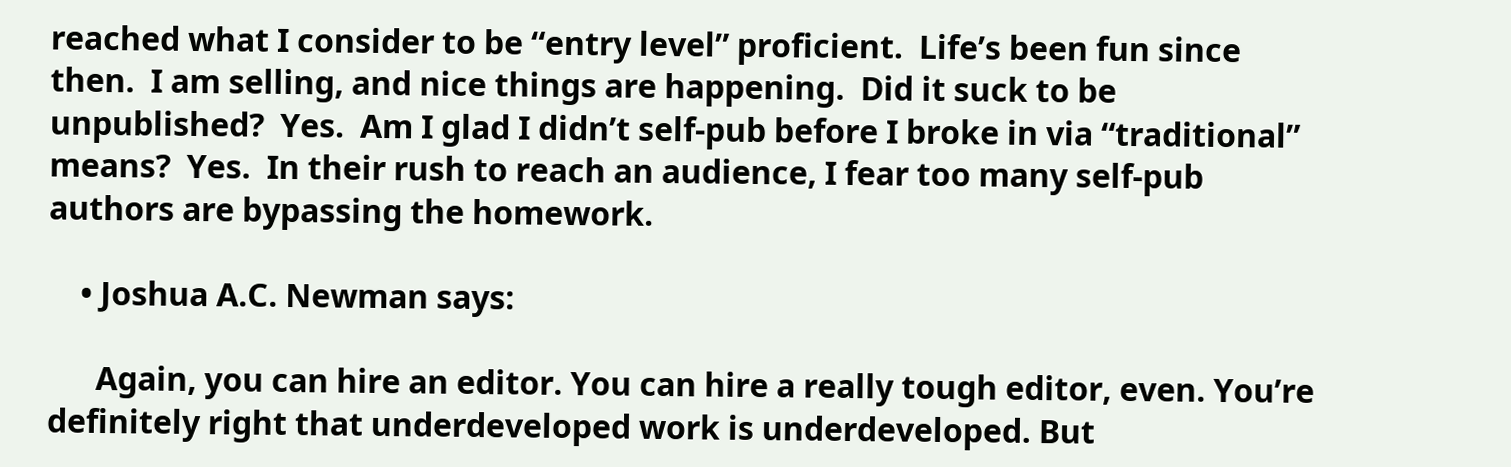reached what I consider to be “entry level” proficient.  Life’s been fun since then.  I am selling, and nice things are happening.  Did it suck to be unpublished?  Yes.  Am I glad I didn’t self-pub before I broke in via “traditional” means?  Yes.  In their rush to reach an audience, I fear too many self-pub authors are bypassing the homework.

    • Joshua A.C. Newman says:

      Again, you can hire an editor. You can hire a really tough editor, even. You’re definitely right that underdeveloped work is underdeveloped. But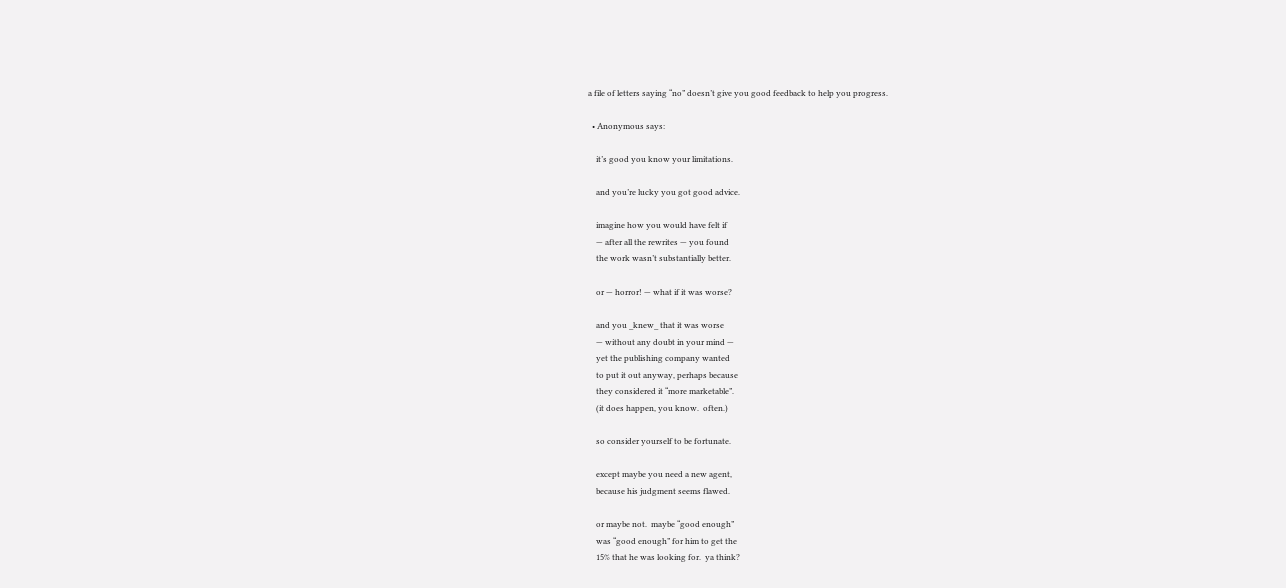a file of letters saying “no” doesn’t give you good feedback to help you progress.

  • Anonymous says:

    it’s good you know your limitations.

    and you’re lucky you got good advice.

    imagine how you would have felt if
    — after all the rewrites — you found
    the work wasn’t substantially better.

    or — horror! — what if it was worse?

    and you _knew_ that it was worse
    — without any doubt in your mind —
    yet the publishing company wanted
    to put it out anyway, perhaps because
    they considered it “more marketable”.
    (it does happen, you know.  often.)

    so consider yourself to be fortunate.

    except maybe you need a new agent,
    because his judgment seems flawed.

    or maybe not.  maybe “good enough”
    was “good enough” for him to get the
    15% that he was looking for.  ya think?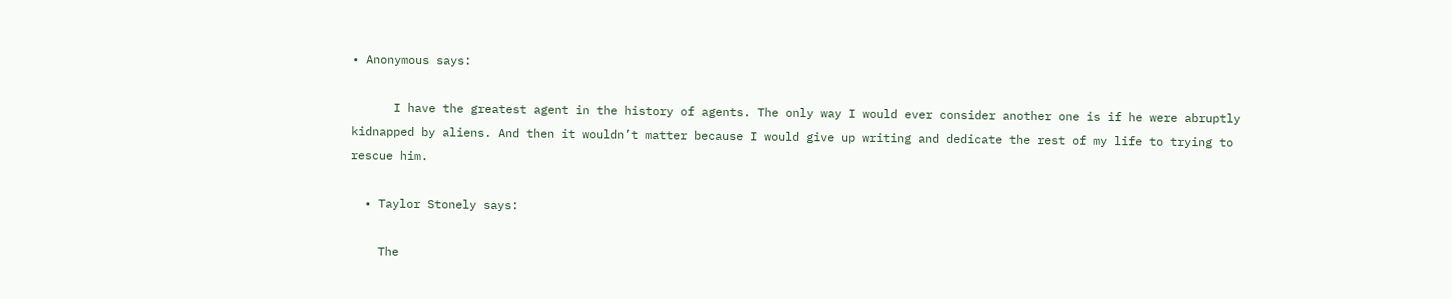• Anonymous says:

      I have the greatest agent in the history of agents. The only way I would ever consider another one is if he were abruptly kidnapped by aliens. And then it wouldn’t matter because I would give up writing and dedicate the rest of my life to trying to rescue him.

  • Taylor Stonely says:

    The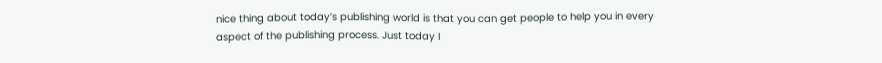nice thing about today’s publishing world is that you can get people to help you in every aspect of the publishing process. Just today I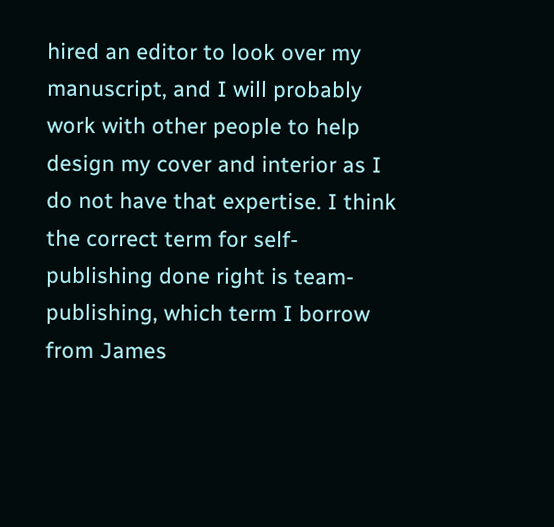hired an editor to look over my manuscript, and I will probably work with other people to help design my cover and interior as I do not have that expertise. I think the correct term for self-publishing done right is team-publishing, which term I borrow from James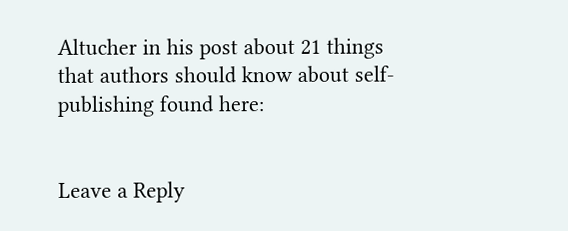Altucher in his post about 21 things that authors should know about self-publishing found here:


Leave a Reply